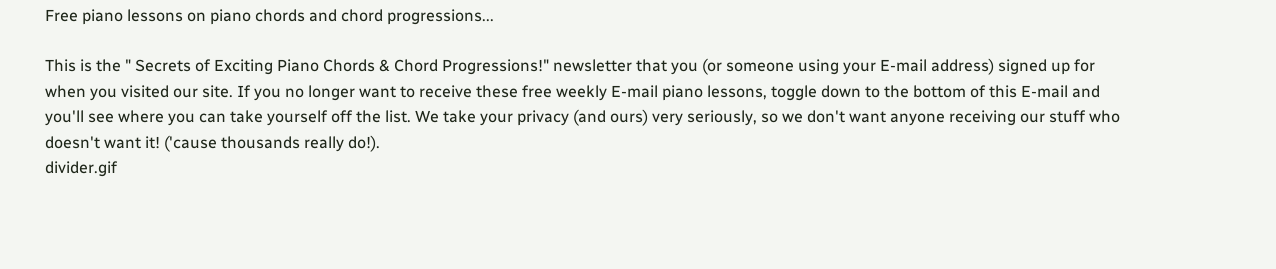Free piano lessons on piano chords and chord progressions...

This is the " Secrets of Exciting Piano Chords & Chord Progressions!" newsletter that you (or someone using your E-mail address) signed up for when you visited our site. If you no longer want to receive these free weekly E-mail piano lessons, toggle down to the bottom of this E-mail and you'll see where you can take yourself off the list. We take your privacy (and ours) very seriously, so we don't want anyone receiving our stuff who doesn't want it! ('cause thousands really do!).
divider.gif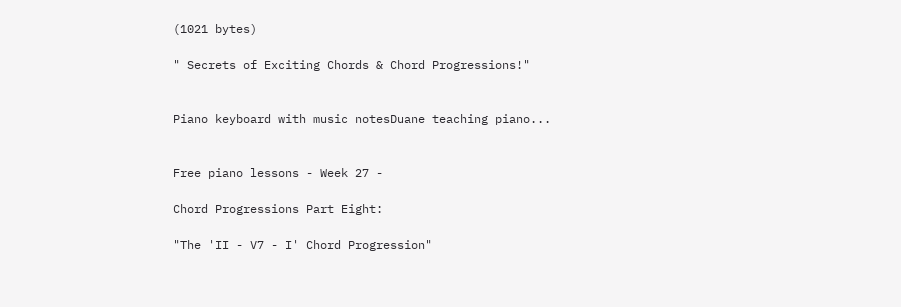(1021 bytes)

" Secrets of Exciting Chords & Chord Progressions!"


Piano keyboard with music notesDuane teaching piano...


Free piano lessons - Week 27 -

Chord Progressions Part Eight:

"The 'II - V7 - I' Chord Progression"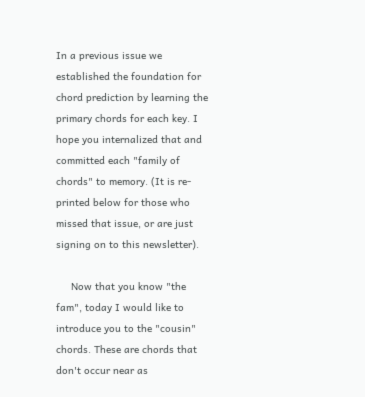In a previous issue we established the foundation for chord prediction by learning the primary chords for each key. I hope you internalized that and committed each "family of chords" to memory. (It is re-printed below for those who missed that issue, or are just signing on to this newsletter).

     Now that you know "the fam", today I would like to introduce you to the "cousin" chords. These are chords that don't occur near as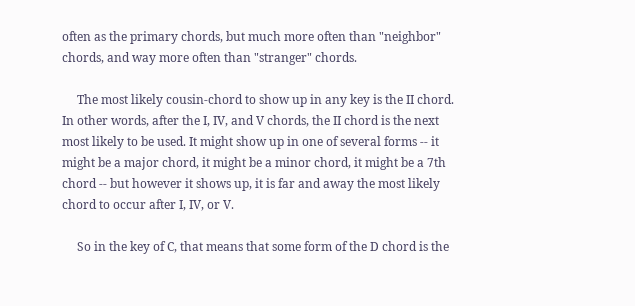often as the primary chords, but much more often than "neighbor" chords, and way more often than "stranger" chords.

     The most likely cousin-chord to show up in any key is the II chord. In other words, after the I, IV, and V chords, the II chord is the next most likely to be used. It might show up in one of several forms -- it might be a major chord, it might be a minor chord, it might be a 7th chord -- but however it shows up, it is far and away the most likely chord to occur after I, IV, or V.

     So in the key of C, that means that some form of the D chord is the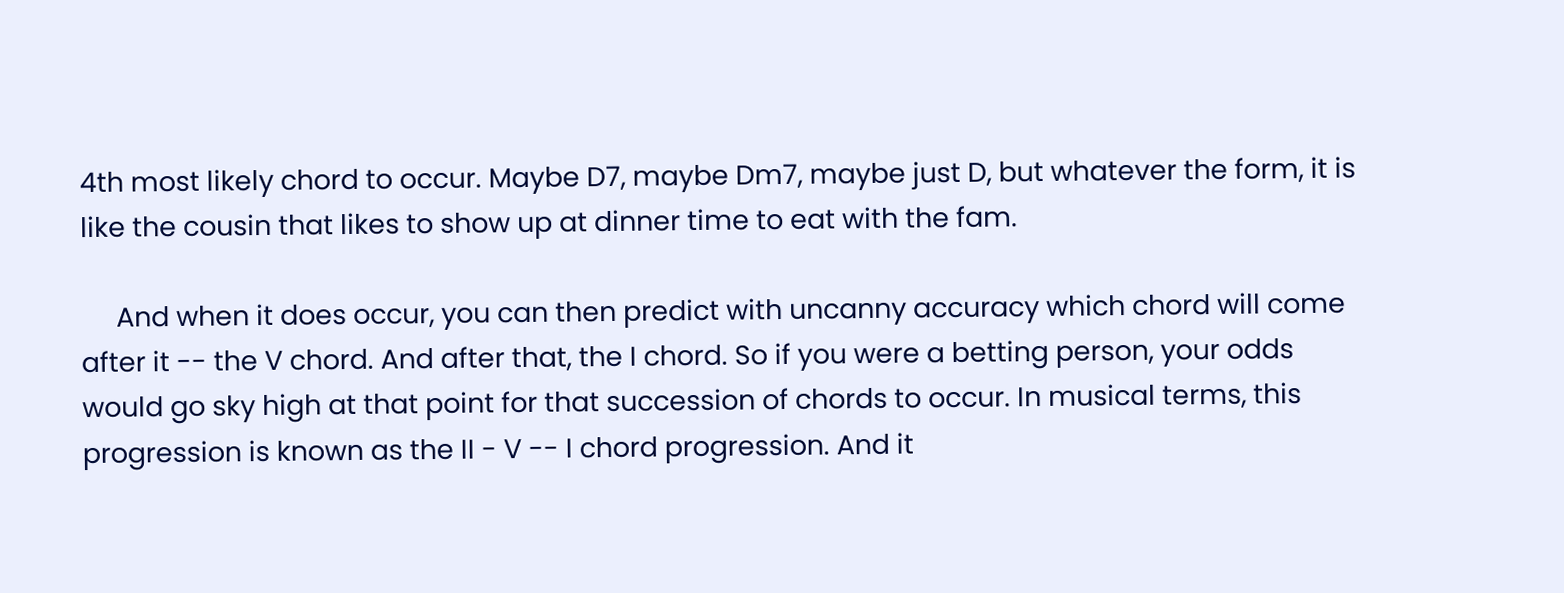4th most likely chord to occur. Maybe D7, maybe Dm7, maybe just D, but whatever the form, it is like the cousin that likes to show up at dinner time to eat with the fam.

     And when it does occur, you can then predict with uncanny accuracy which chord will come after it -- the V chord. And after that, the I chord. So if you were a betting person, your odds would go sky high at that point for that succession of chords to occur. In musical terms, this progression is known as the II - V -- I chord progression. And it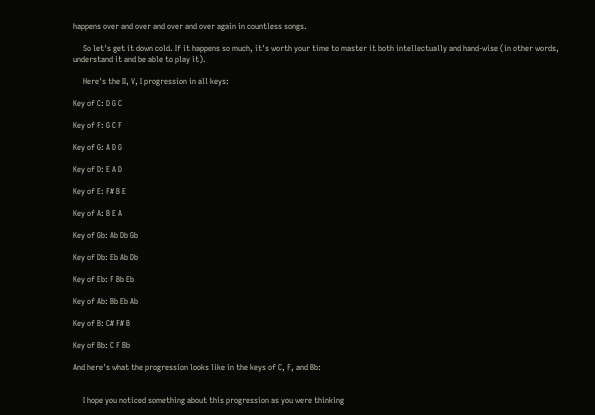happens over and over and over and over again in countless songs.

     So let's get it down cold. If it happens so much, it's worth your time to master it both intellectually and hand-wise (in other words, understand it and be able to play it).

     Here's the II, V, I progression in all keys:

Key of C: D G C

Key of F: G C F

Key of G: A D G

Key of D: E A D

Key of E: F# B E

Key of A: B E A

Key of Gb: Ab Db Gb

Key of Db: Eb Ab Db

Key of Eb: F Bb Eb

Key of Ab: Bb Eb Ab

Key of B: C# F# B

Key of Bb: C F Bb

And here's what the progression looks like in the keys of C, F, and Bb:


     I hope you noticed something about this progression as you were thinking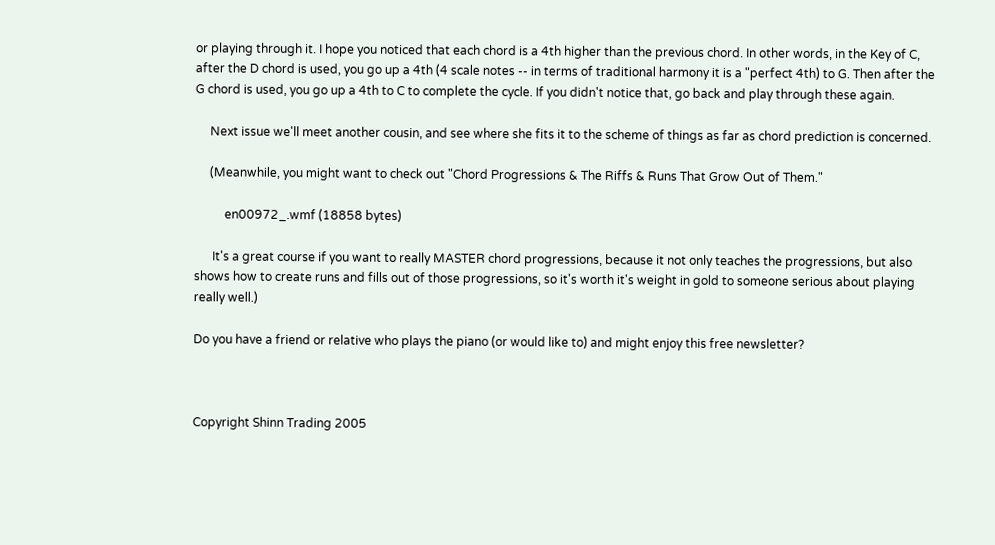or playing through it. I hope you noticed that each chord is a 4th higher than the previous chord. In other words, in the Key of C, after the D chord is used, you go up a 4th (4 scale notes -- in terms of traditional harmony it is a "perfect 4th) to G. Then after the G chord is used, you go up a 4th to C to complete the cycle. If you didn't notice that, go back and play through these again.

     Next issue we'll meet another cousin, and see where she fits it to the scheme of things as far as chord prediction is concerned.

     (Meanwhile, you might want to check out "Chord Progressions & The Riffs & Runs That Grow Out of Them."

          en00972_.wmf (18858 bytes)

      It's a great course if you want to really MASTER chord progressions, because it not only teaches the progressions, but also shows how to create runs and fills out of those progressions, so it's worth it's weight in gold to someone serious about playing really well.)

Do you have a friend or relative who plays the piano (or would like to) and might enjoy this free newsletter?



Copyright Shinn Trading 2005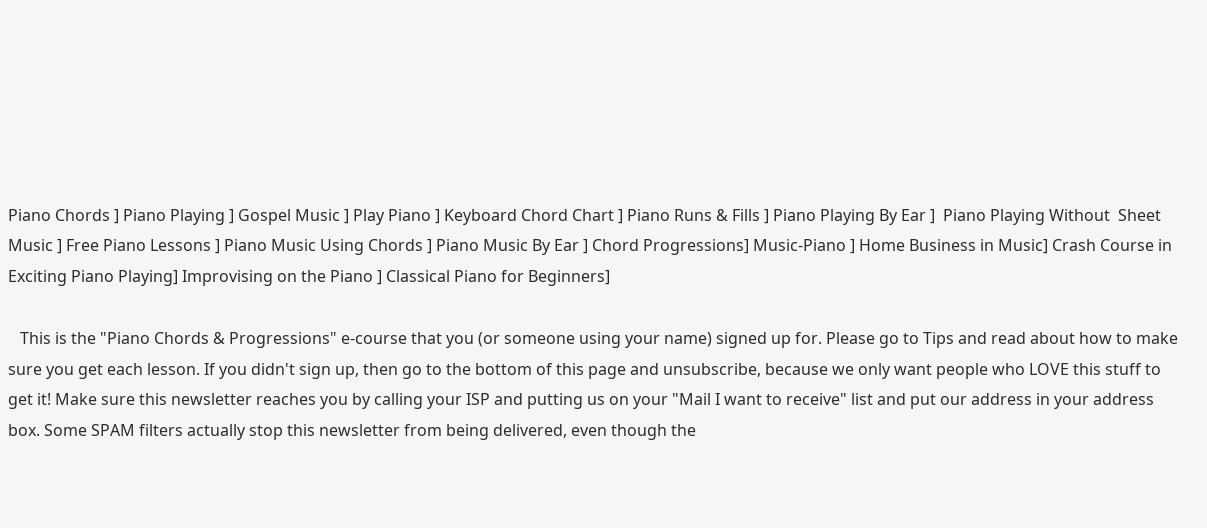Piano Chords ] Piano Playing ] Gospel Music ] Play Piano ] Keyboard Chord Chart ] Piano Runs & Fills ] Piano Playing By Ear ]  Piano Playing Without  Sheet Music ] Free Piano Lessons ] Piano Music Using Chords ] Piano Music By Ear ] Chord Progressions] Music-Piano ] Home Business in Music] Crash Course in Exciting Piano Playing] Improvising on the Piano ] Classical Piano for Beginners]

   This is the "Piano Chords & Progressions" e-course that you (or someone using your name) signed up for. Please go to Tips and read about how to make sure you get each lesson. If you didn't sign up, then go to the bottom of this page and unsubscribe, because we only want people who LOVE this stuff to get it! Make sure this newsletter reaches you by calling your ISP and putting us on your "Mail I want to receive" list and put our address in your address box. Some SPAM filters actually stop this newsletter from being delivered, even though the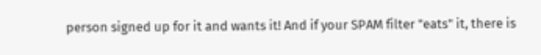person signed up for it and wants it! And if your SPAM filter "eats" it, there is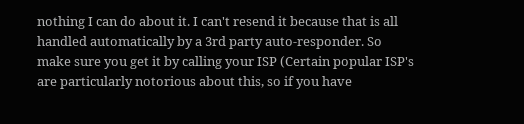nothing I can do about it. I can't resend it because that is all handled automatically by a 3rd party auto-responder. So make sure you get it by calling your ISP (Certain popular ISP's are particularly notorious about this, so if you have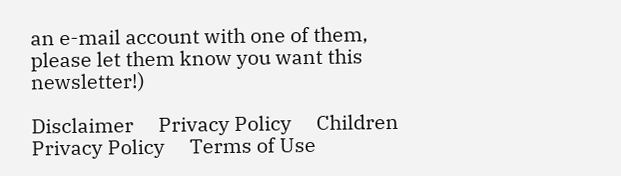an e-mail account with one of them, please let them know you want this newsletter!)

Disclaimer     Privacy Policy     Children Privacy Policy     Terms of Use